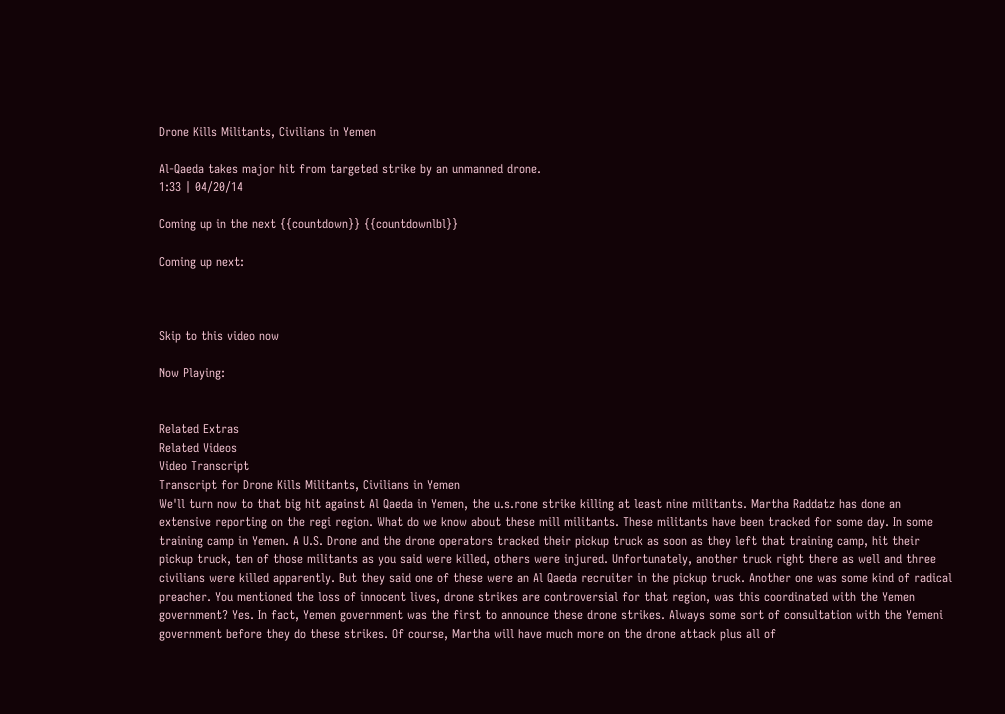Drone Kills Militants, Civilians in Yemen

Al-Qaeda takes major hit from targeted strike by an unmanned drone.
1:33 | 04/20/14

Coming up in the next {{countdown}} {{countdownlbl}}

Coming up next:



Skip to this video now

Now Playing:


Related Extras
Related Videos
Video Transcript
Transcript for Drone Kills Militants, Civilians in Yemen
We'll turn now to that big hit against Al Qaeda in Yemen, the u.s.rone strike killing at least nine militants. Martha Raddatz has done an extensive reporting on the regi region. What do we know about these mill militants. These militants have been tracked for some day. In some training camp in Yemen. A U.S. Drone and the drone operators tracked their pickup truck as soon as they left that training camp, hit their pickup truck, ten of those militants as you said were killed, others were injured. Unfortunately, another truck right there as well and three civilians were killed apparently. But they said one of these were an Al Qaeda recruiter in the pickup truck. Another one was some kind of radical preacher. You mentioned the loss of innocent lives, drone strikes are controversial for that region, was this coordinated with the Yemen government? Yes. In fact, Yemen government was the first to announce these drone strikes. Always some sort of consultation with the Yemeni government before they do these strikes. Of course, Martha will have much more on the drone attack plus all of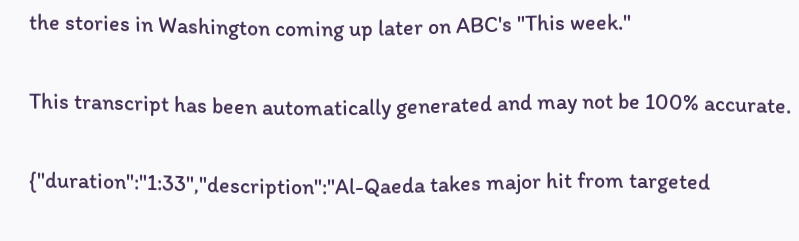the stories in Washington coming up later on ABC's "This week."

This transcript has been automatically generated and may not be 100% accurate.

{"duration":"1:33","description":"Al-Qaeda takes major hit from targeted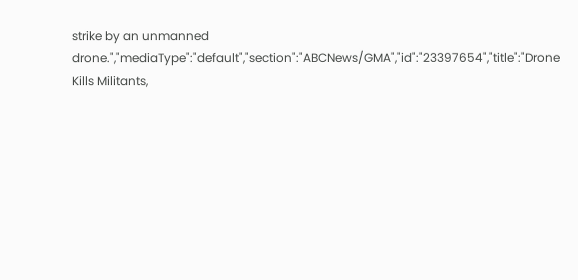strike by an unmanned drone.","mediaType":"default","section":"ABCNews/GMA","id":"23397654","title":"Drone Kills Militants,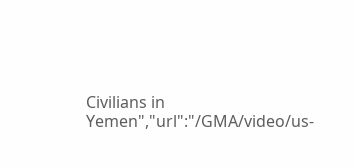Civilians in Yemen","url":"/GMA/video/us-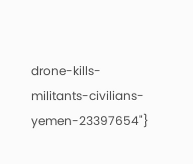drone-kills-militants-civilians-yemen-23397654"}